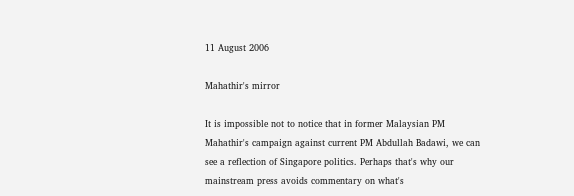11 August 2006

Mahathir's mirror

It is impossible not to notice that in former Malaysian PM Mahathir's campaign against current PM Abdullah Badawi, we can see a reflection of Singapore politics. Perhaps that's why our mainstream press avoids commentary on what's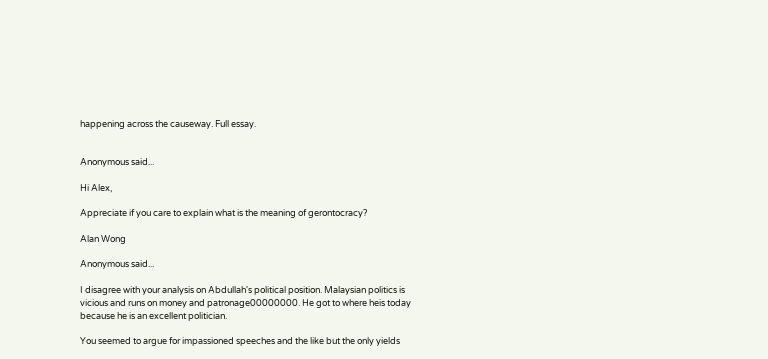happening across the causeway. Full essay.


Anonymous said...

Hi Alex,

Appreciate if you care to explain what is the meaning of gerontocracy?

Alan Wong

Anonymous said...

I disagree with your analysis on Abdullah's political position. Malaysian politics is vicious and runs on money and patronage00000000. He got to where heis today because he is an excellent politician.

You seemed to argue for impassioned speeches and the like but the only yields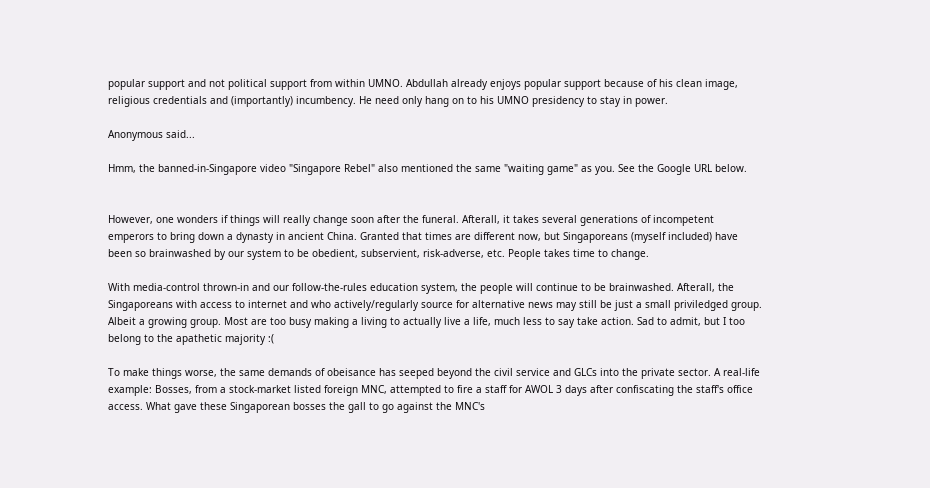popular support and not political support from within UMNO. Abdullah already enjoys popular support because of his clean image, religious credentials and (importantly) incumbency. He need only hang on to his UMNO presidency to stay in power.

Anonymous said...

Hmm, the banned-in-Singapore video "Singapore Rebel" also mentioned the same "waiting game" as you. See the Google URL below.


However, one wonders if things will really change soon after the funeral. Afterall, it takes several generations of incompetent emperors to bring down a dynasty in ancient China. Granted that times are different now, but Singaporeans (myself included) have been so brainwashed by our system to be obedient, subservient, risk-adverse, etc. People takes time to change.

With media-control thrown-in and our follow-the-rules education system, the people will continue to be brainwashed. Afterall, the Singaporeans with access to internet and who actively/regularly source for alternative news may still be just a small priviledged group. Albeit a growing group. Most are too busy making a living to actually live a life, much less to say take action. Sad to admit, but I too belong to the apathetic majority :(

To make things worse, the same demands of obeisance has seeped beyond the civil service and GLCs into the private sector. A real-life example: Bosses, from a stock-market listed foreign MNC, attempted to fire a staff for AWOL 3 days after confiscating the staff's office access. What gave these Singaporean bosses the gall to go against the MNC's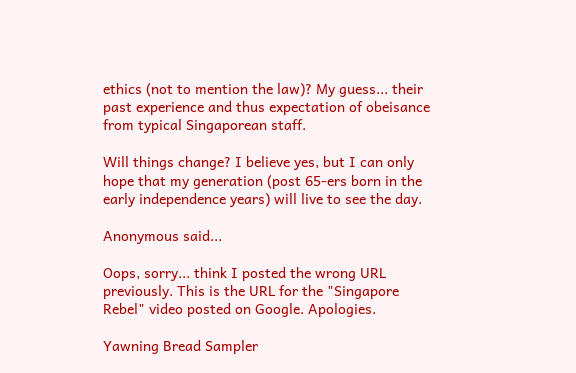ethics (not to mention the law)? My guess... their past experience and thus expectation of obeisance from typical Singaporean staff.

Will things change? I believe yes, but I can only hope that my generation (post 65-ers born in the early independence years) will live to see the day.

Anonymous said...

Oops, sorry... think I posted the wrong URL previously. This is the URL for the "Singapore Rebel" video posted on Google. Apologies.

Yawning Bread Sampler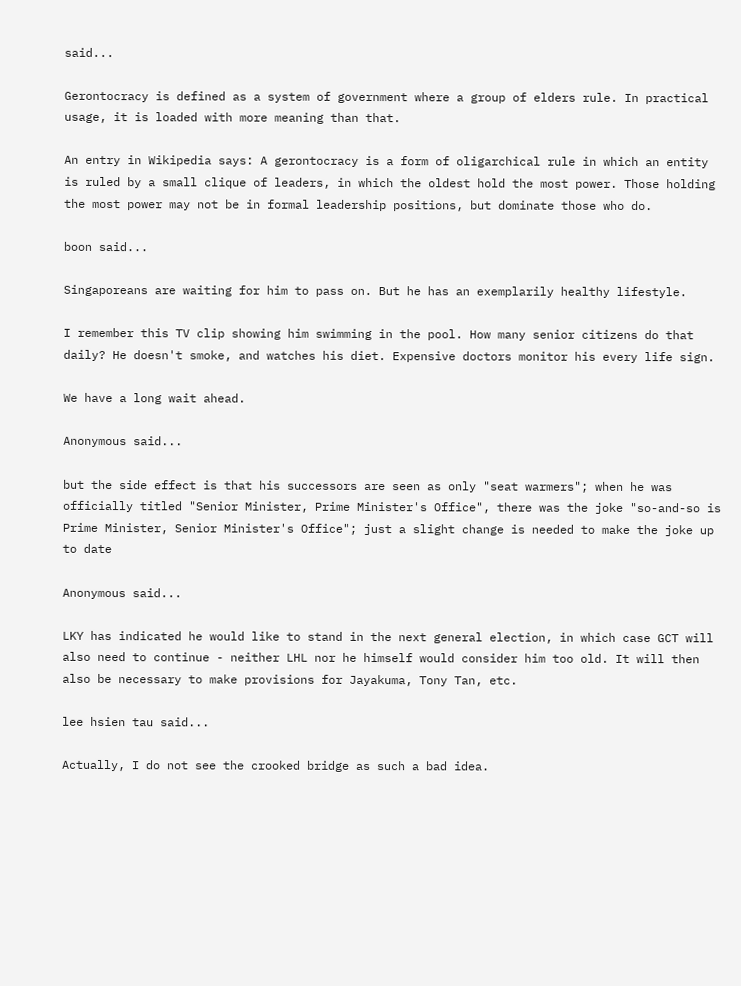said...

Gerontocracy is defined as a system of government where a group of elders rule. In practical usage, it is loaded with more meaning than that.

An entry in Wikipedia says: A gerontocracy is a form of oligarchical rule in which an entity is ruled by a small clique of leaders, in which the oldest hold the most power. Those holding the most power may not be in formal leadership positions, but dominate those who do.

boon said...

Singaporeans are waiting for him to pass on. But he has an exemplarily healthy lifestyle.

I remember this TV clip showing him swimming in the pool. How many senior citizens do that daily? He doesn't smoke, and watches his diet. Expensive doctors monitor his every life sign.

We have a long wait ahead.

Anonymous said...

but the side effect is that his successors are seen as only "seat warmers"; when he was officially titled "Senior Minister, Prime Minister's Office", there was the joke "so-and-so is Prime Minister, Senior Minister's Office"; just a slight change is needed to make the joke up to date

Anonymous said...

LKY has indicated he would like to stand in the next general election, in which case GCT will also need to continue - neither LHL nor he himself would consider him too old. It will then also be necessary to make provisions for Jayakuma, Tony Tan, etc.

lee hsien tau said...

Actually, I do not see the crooked bridge as such a bad idea.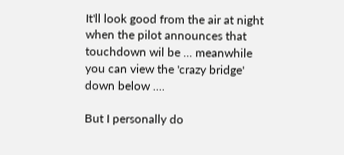It'll look good from the air at night when the pilot announces that touchdown wil be ... meanwhile you can view the 'crazy bridge' down below ....

But I personally do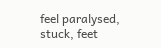feel paralysed, stuck, feet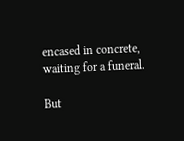encased in concrete, waiting for a funeral.

But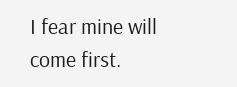I fear mine will come first.